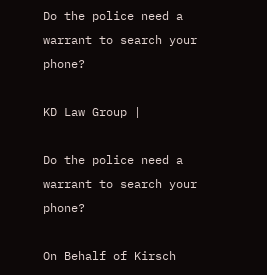Do the police need a warrant to search your phone?

KD Law Group |

Do the police need a warrant to search your phone?

On Behalf of Kirsch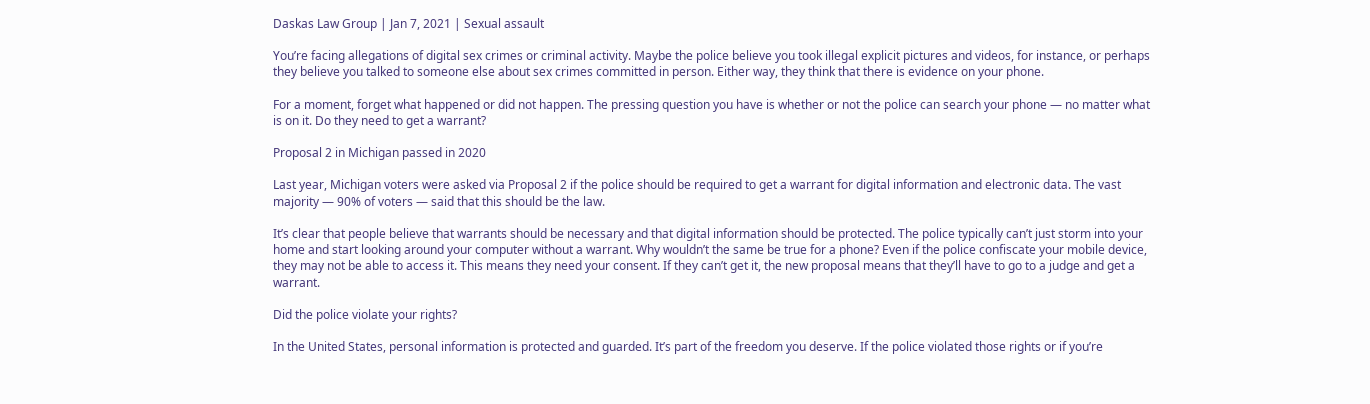Daskas Law Group | Jan 7, 2021 | Sexual assault

You’re facing allegations of digital sex crimes or criminal activity. Maybe the police believe you took illegal explicit pictures and videos, for instance, or perhaps they believe you talked to someone else about sex crimes committed in person. Either way, they think that there is evidence on your phone.

For a moment, forget what happened or did not happen. The pressing question you have is whether or not the police can search your phone — no matter what is on it. Do they need to get a warrant?

Proposal 2 in Michigan passed in 2020

Last year, Michigan voters were asked via Proposal 2 if the police should be required to get a warrant for digital information and electronic data. The vast majority — 90% of voters — said that this should be the law.

It’s clear that people believe that warrants should be necessary and that digital information should be protected. The police typically can’t just storm into your home and start looking around your computer without a warrant. Why wouldn’t the same be true for a phone? Even if the police confiscate your mobile device, they may not be able to access it. This means they need your consent. If they can’t get it, the new proposal means that they’ll have to go to a judge and get a warrant.

Did the police violate your rights?

In the United States, personal information is protected and guarded. It’s part of the freedom you deserve. If the police violated those rights or if you’re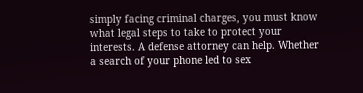simply facing criminal charges, you must know what legal steps to take to protect your interests. A defense attorney can help. Whether a search of your phone led to sex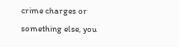crime charges or something else, you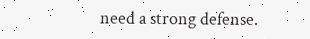need a strong defense.